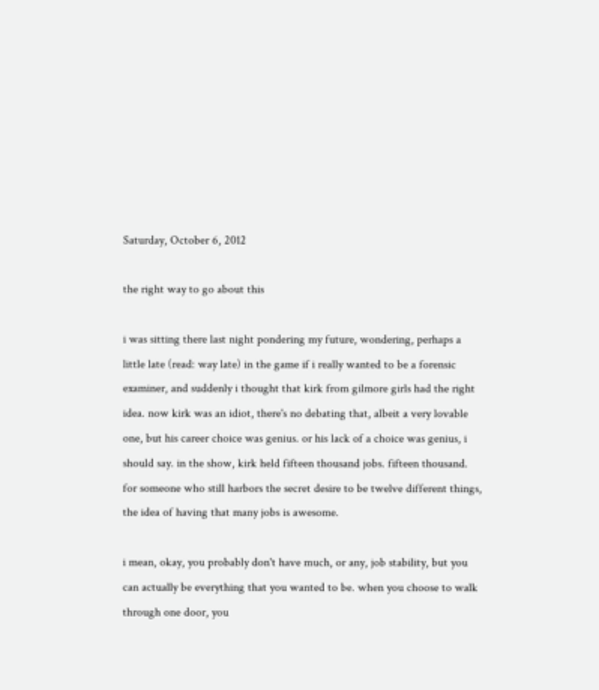Saturday, October 6, 2012

the right way to go about this

i was sitting there last night pondering my future, wondering, perhaps a little late (read: way late) in the game if i really wanted to be a forensic examiner, and suddenly i thought that kirk from gilmore girls had the right idea. now kirk was an idiot, there's no debating that, albeit a very lovable one, but his career choice was genius. or his lack of a choice was genius, i should say. in the show, kirk held fifteen thousand jobs. fifteen thousand. for someone who still harbors the secret desire to be twelve different things, the idea of having that many jobs is awesome.

i mean, okay, you probably don't have much, or any, job stability, but you can actually be everything that you wanted to be. when you choose to walk through one door, you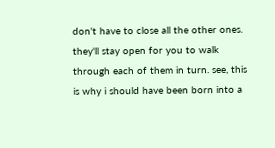don't have to close all the other ones. they'll stay open for you to walk through each of them in turn. see, this is why i should have been born into a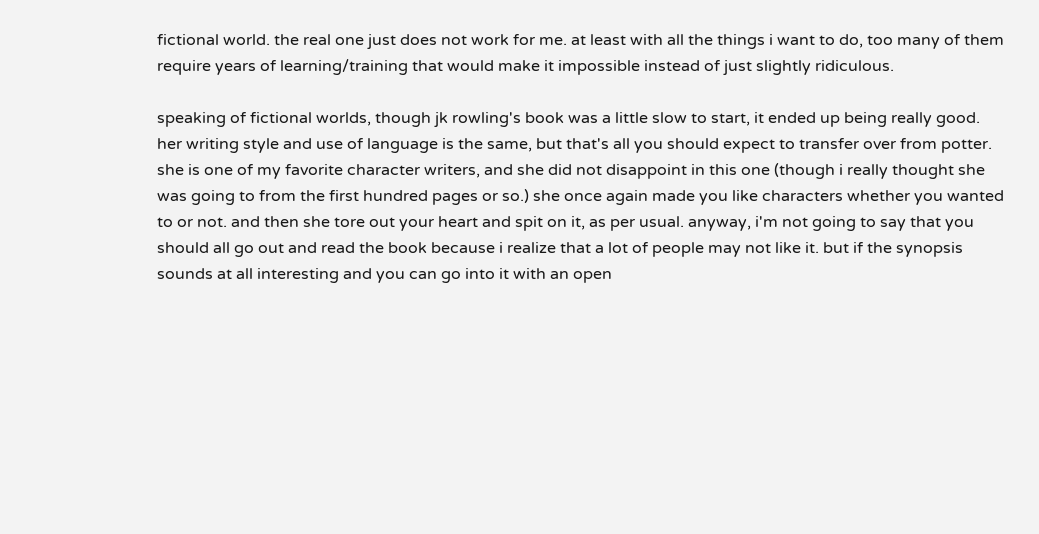fictional world. the real one just does not work for me. at least with all the things i want to do, too many of them require years of learning/training that would make it impossible instead of just slightly ridiculous.

speaking of fictional worlds, though jk rowling's book was a little slow to start, it ended up being really good. her writing style and use of language is the same, but that's all you should expect to transfer over from potter. she is one of my favorite character writers, and she did not disappoint in this one (though i really thought she was going to from the first hundred pages or so.) she once again made you like characters whether you wanted to or not. and then she tore out your heart and spit on it, as per usual. anyway, i'm not going to say that you should all go out and read the book because i realize that a lot of people may not like it. but if the synopsis sounds at all interesting and you can go into it with an open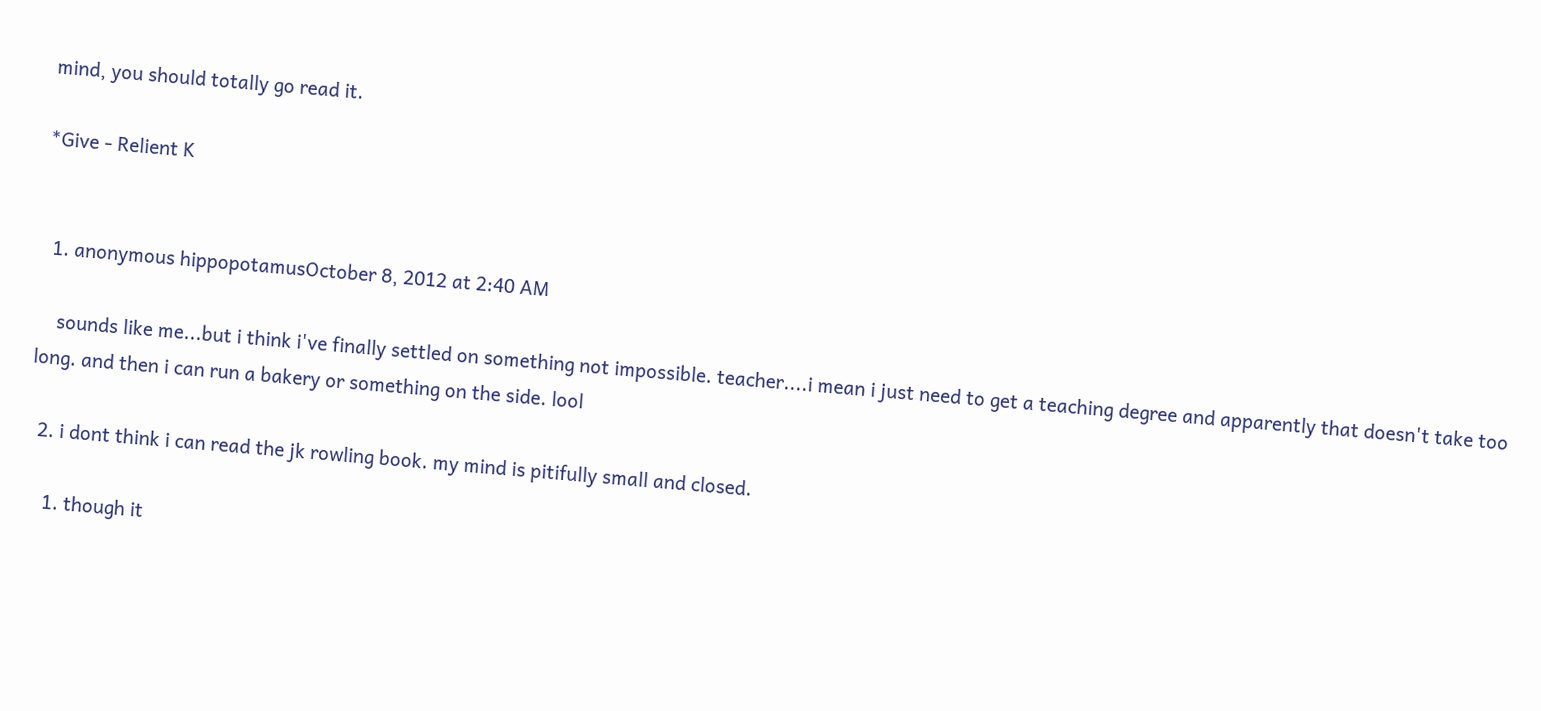mind, you should totally go read it.

*Give - Relient K


  1. anonymous hippopotamusOctober 8, 2012 at 2:40 AM

    sounds like me...but i think i've finally settled on something not impossible. teacher....i mean i just need to get a teaching degree and apparently that doesn't take too long. and then i can run a bakery or something on the side. lool

  2. i dont think i can read the jk rowling book. my mind is pitifully small and closed.

    1. though it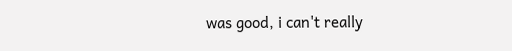was good, i can't really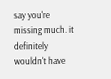say you're missing much. it definitely wouldn't have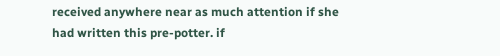received anywhere near as much attention if she had written this pre-potter. if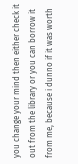you change your mind then either check it out from the library or you can borrow it from me, because i dunno if it was worth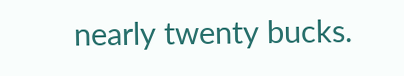nearly twenty bucks.